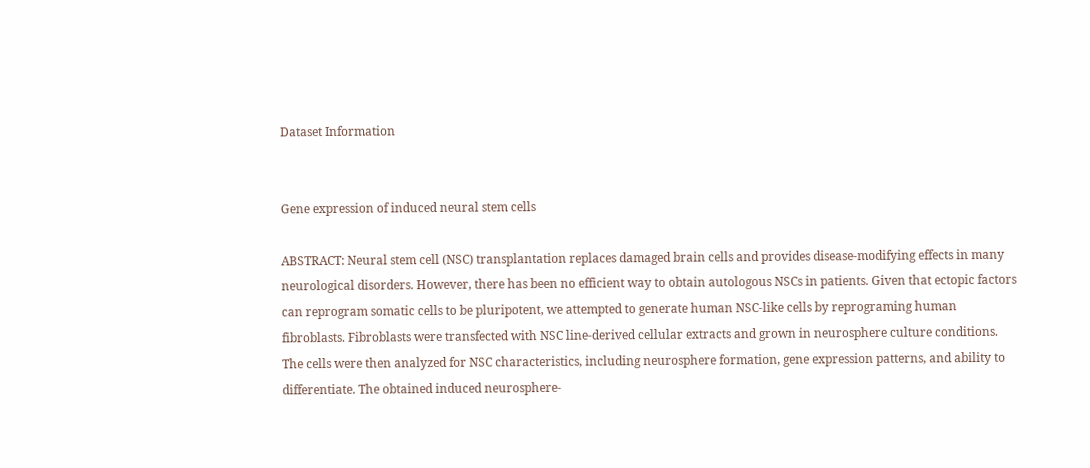Dataset Information


Gene expression of induced neural stem cells

ABSTRACT: Neural stem cell (NSC) transplantation replaces damaged brain cells and provides disease-modifying effects in many neurological disorders. However, there has been no efficient way to obtain autologous NSCs in patients. Given that ectopic factors can reprogram somatic cells to be pluripotent, we attempted to generate human NSC-like cells by reprograming human fibroblasts. Fibroblasts were transfected with NSC line-derived cellular extracts and grown in neurosphere culture conditions. The cells were then analyzed for NSC characteristics, including neurosphere formation, gene expression patterns, and ability to differentiate. The obtained induced neurosphere-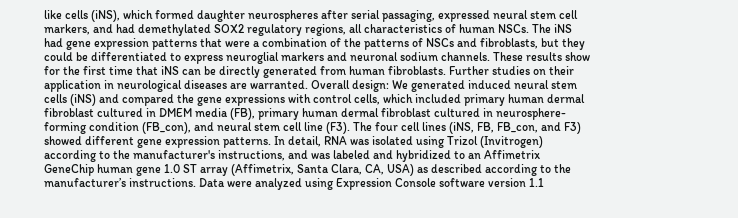like cells (iNS), which formed daughter neurospheres after serial passaging, expressed neural stem cell markers, and had demethylated SOX2 regulatory regions, all characteristics of human NSCs. The iNS had gene expression patterns that were a combination of the patterns of NSCs and fibroblasts, but they could be differentiated to express neuroglial markers and neuronal sodium channels. These results show for the first time that iNS can be directly generated from human fibroblasts. Further studies on their application in neurological diseases are warranted. Overall design: We generated induced neural stem cells (iNS) and compared the gene expressions with control cells, which included primary human dermal fibroblast cultured in DMEM media (FB), primary human dermal fibroblast cultured in neurosphere-forming condition (FB_con), and neural stem cell line (F3). The four cell lines (iNS, FB, FB_con, and F3) showed different gene expression patterns. In detail, RNA was isolated using Trizol (Invitrogen) according to the manufacturer's instructions, and was labeled and hybridized to an Affimetrix GeneChip human gene 1.0 ST array (Affimetrix, Santa Clara, CA, USA) as described according to the manufacturer’s instructions. Data were analyzed using Expression Console software version 1.1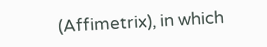(Affimetrix), in which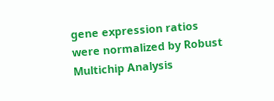gene expression ratios were normalized by Robust Multichip Analysis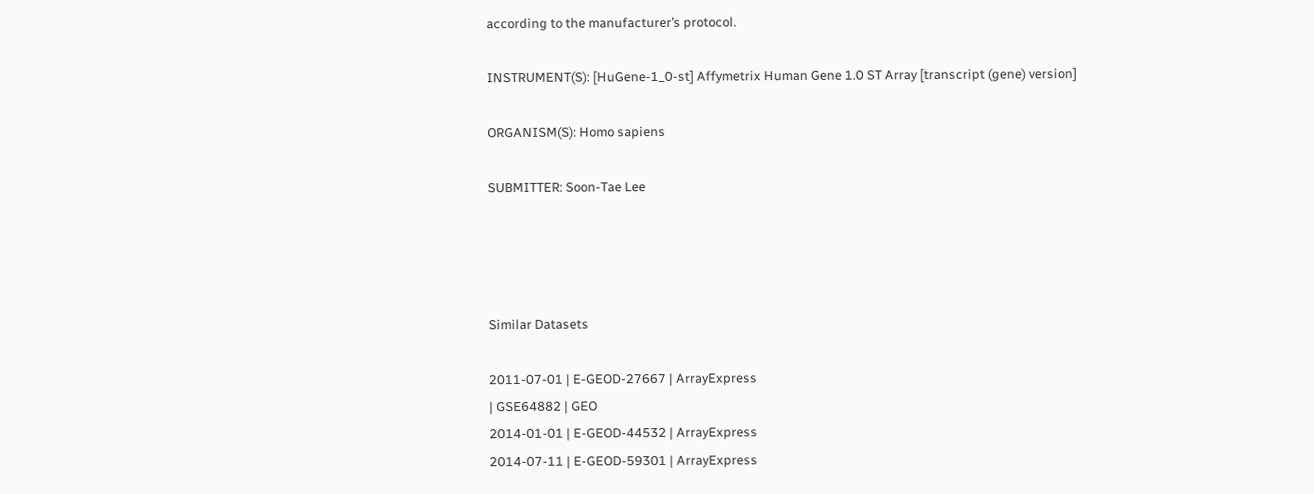according to the manufacturer’s protocol.

INSTRUMENT(S): [HuGene-1_0-st] Affymetrix Human Gene 1.0 ST Array [transcript (gene) version]

ORGANISM(S): Homo sapiens

SUBMITTER: Soon-Tae Lee




Similar Datasets

2011-07-01 | E-GEOD-27667 | ArrayExpress
| GSE64882 | GEO
2014-01-01 | E-GEOD-44532 | ArrayExpress
2014-07-11 | E-GEOD-59301 | ArrayExpress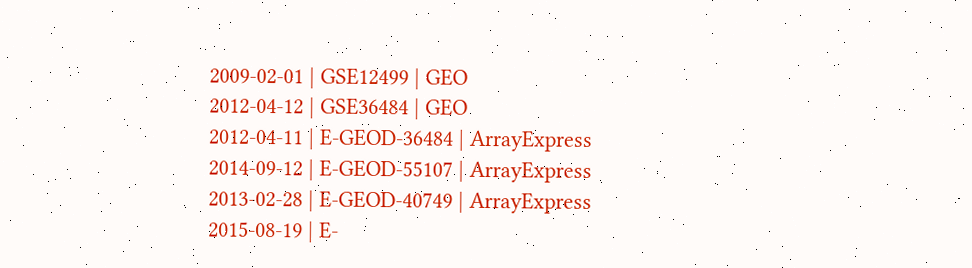2009-02-01 | GSE12499 | GEO
2012-04-12 | GSE36484 | GEO
2012-04-11 | E-GEOD-36484 | ArrayExpress
2014-09-12 | E-GEOD-55107 | ArrayExpress
2013-02-28 | E-GEOD-40749 | ArrayExpress
2015-08-19 | E-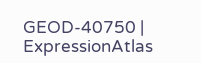GEOD-40750 | ExpressionAtlas